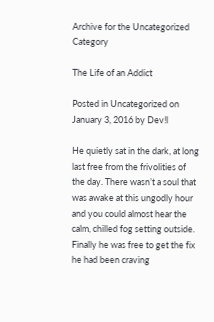Archive for the Uncategorized Category

The Life of an Addict

Posted in Uncategorized on January 3, 2016 by Dev!l

He quietly sat in the dark, at long last free from the frivolities of the day. There wasn’t a soul that was awake at this ungodly hour and you could almost hear the calm, chilled fog setting outside. Finally he was free to get the fix he had been craving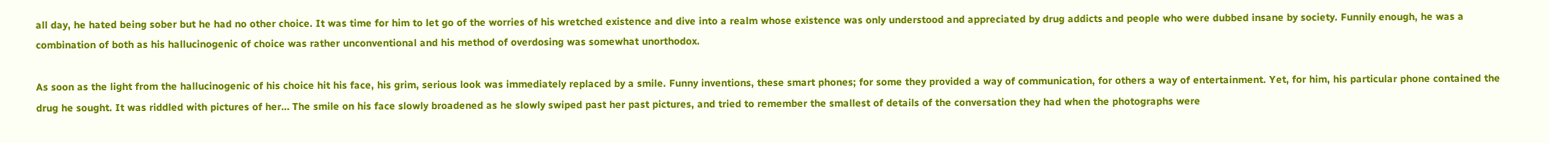all day, he hated being sober but he had no other choice. It was time for him to let go of the worries of his wretched existence and dive into a realm whose existence was only understood and appreciated by drug addicts and people who were dubbed insane by society. Funnily enough, he was a combination of both as his hallucinogenic of choice was rather unconventional and his method of overdosing was somewhat unorthodox.

As soon as the light from the hallucinogenic of his choice hit his face, his grim, serious look was immediately replaced by a smile. Funny inventions, these smart phones; for some they provided a way of communication, for others a way of entertainment. Yet, for him, his particular phone contained the drug he sought. It was riddled with pictures of her… The smile on his face slowly broadened as he slowly swiped past her past pictures, and tried to remember the smallest of details of the conversation they had when the photographs were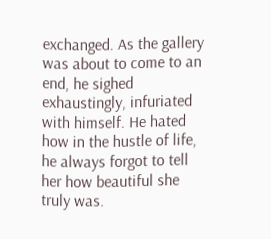exchanged. As the gallery was about to come to an end, he sighed exhaustingly, infuriated with himself. He hated how in the hustle of life, he always forgot to tell her how beautiful she truly was.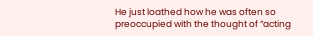He just loathed how he was often so preoccupied with the thought of “acting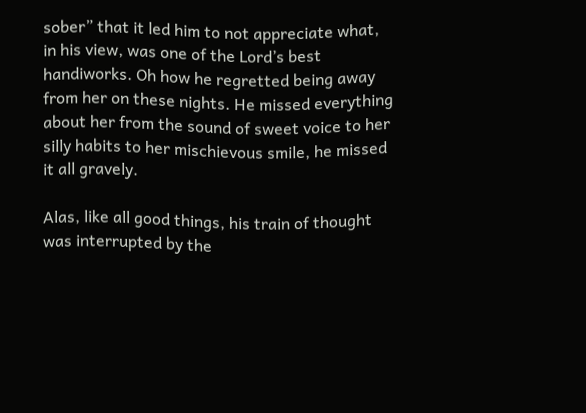sober” that it led him to not appreciate what, in his view, was one of the Lord’s best handiworks. Oh how he regretted being away from her on these nights. He missed everything about her from the sound of sweet voice to her silly habits to her mischievous smile, he missed it all gravely.

Alas, like all good things, his train of thought was interrupted by the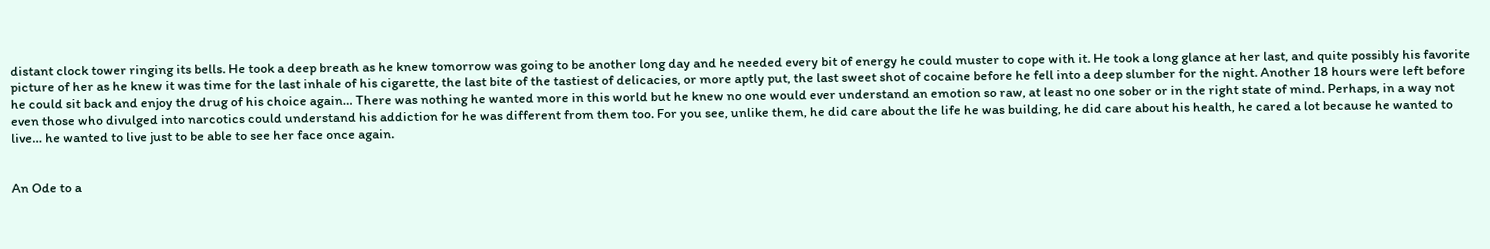distant clock tower ringing its bells. He took a deep breath as he knew tomorrow was going to be another long day and he needed every bit of energy he could muster to cope with it. He took a long glance at her last, and quite possibly his favorite picture of her as he knew it was time for the last inhale of his cigarette, the last bite of the tastiest of delicacies, or more aptly put, the last sweet shot of cocaine before he fell into a deep slumber for the night. Another 18 hours were left before he could sit back and enjoy the drug of his choice again… There was nothing he wanted more in this world but he knew no one would ever understand an emotion so raw, at least no one sober or in the right state of mind. Perhaps, in a way not even those who divulged into narcotics could understand his addiction for he was different from them too. For you see, unlike them, he did care about the life he was building, he did care about his health, he cared a lot because he wanted to live… he wanted to live just to be able to see her face once again.


An Ode to a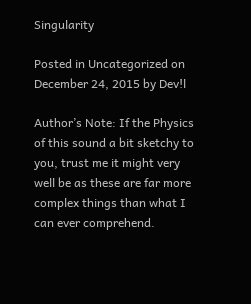Singularity

Posted in Uncategorized on December 24, 2015 by Dev!l

Author’s Note: If the Physics of this sound a bit sketchy to you, trust me it might very well be as these are far more complex things than what I can ever comprehend.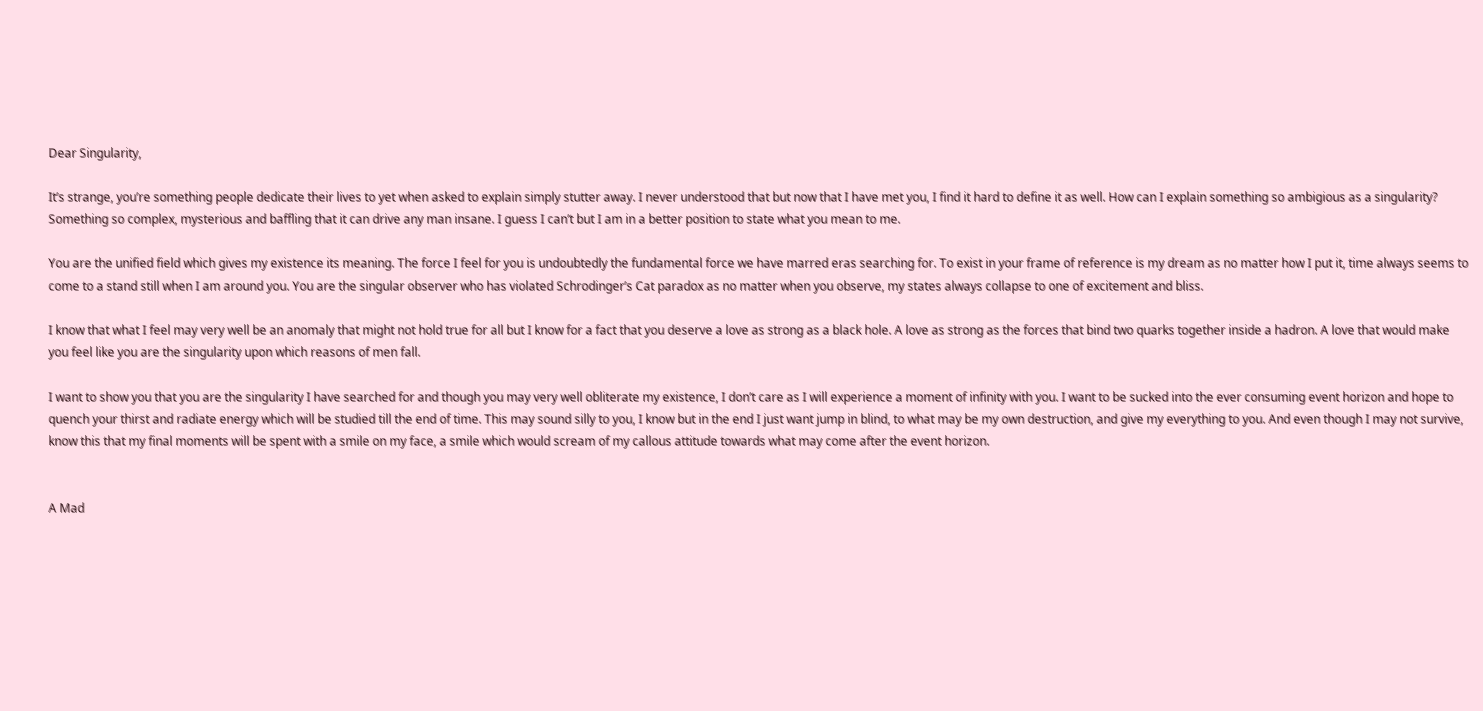Dear Singularity,

It’s strange, you’re something people dedicate their lives to yet when asked to explain simply stutter away. I never understood that but now that I have met you, I find it hard to define it as well. How can I explain something so ambigious as a singularity? Something so complex, mysterious and baffling that it can drive any man insane. I guess I can’t but I am in a better position to state what you mean to me.

You are the unified field which gives my existence its meaning. The force I feel for you is undoubtedly the fundamental force we have marred eras searching for. To exist in your frame of reference is my dream as no matter how I put it, time always seems to come to a stand still when I am around you. You are the singular observer who has violated Schrodinger’s Cat paradox as no matter when you observe, my states always collapse to one of excitement and bliss.

I know that what I feel may very well be an anomaly that might not hold true for all but I know for a fact that you deserve a love as strong as a black hole. A love as strong as the forces that bind two quarks together inside a hadron. A love that would make you feel like you are the singularity upon which reasons of men fall.

I want to show you that you are the singularity I have searched for and though you may very well obliterate my existence, I don’t care as I will experience a moment of infinity with you. I want to be sucked into the ever consuming event horizon and hope to quench your thirst and radiate energy which will be studied till the end of time. This may sound silly to you, I know but in the end I just want jump in blind, to what may be my own destruction, and give my everything to you. And even though I may not survive, know this that my final moments will be spent with a smile on my face, a smile which would scream of my callous attitude towards what may come after the event horizon.


A Mad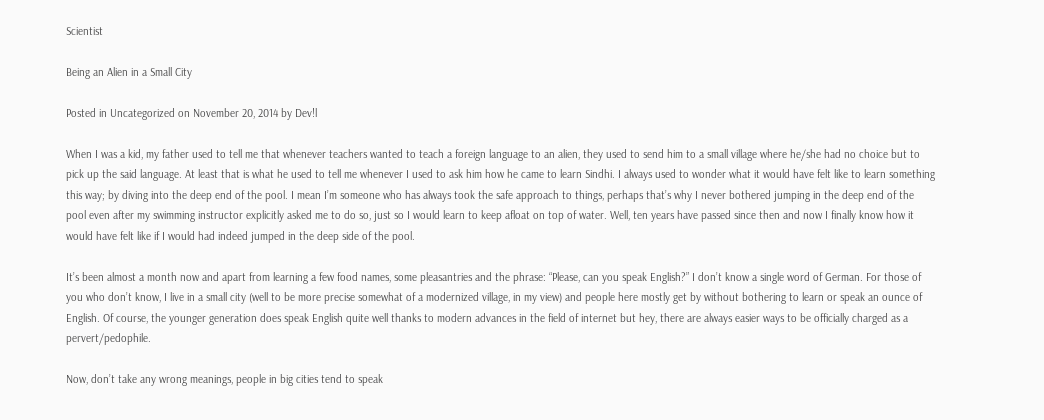Scientist

Being an Alien in a Small City

Posted in Uncategorized on November 20, 2014 by Dev!l

When I was a kid, my father used to tell me that whenever teachers wanted to teach a foreign language to an alien, they used to send him to a small village where he/she had no choice but to pick up the said language. At least that is what he used to tell me whenever I used to ask him how he came to learn Sindhi. I always used to wonder what it would have felt like to learn something this way; by diving into the deep end of the pool. I mean I’m someone who has always took the safe approach to things, perhaps that’s why I never bothered jumping in the deep end of the pool even after my swimming instructor explicitly asked me to do so, just so I would learn to keep afloat on top of water. Well, ten years have passed since then and now I finally know how it would have felt like if I would had indeed jumped in the deep side of the pool.

It’s been almost a month now and apart from learning a few food names, some pleasantries and the phrase: “Please, can you speak English?” I don’t know a single word of German. For those of you who don’t know, I live in a small city (well to be more precise somewhat of a modernized village, in my view) and people here mostly get by without bothering to learn or speak an ounce of English. Of course, the younger generation does speak English quite well thanks to modern advances in the field of internet but hey, there are always easier ways to be officially charged as a pervert/pedophile.

Now, don’t take any wrong meanings, people in big cities tend to speak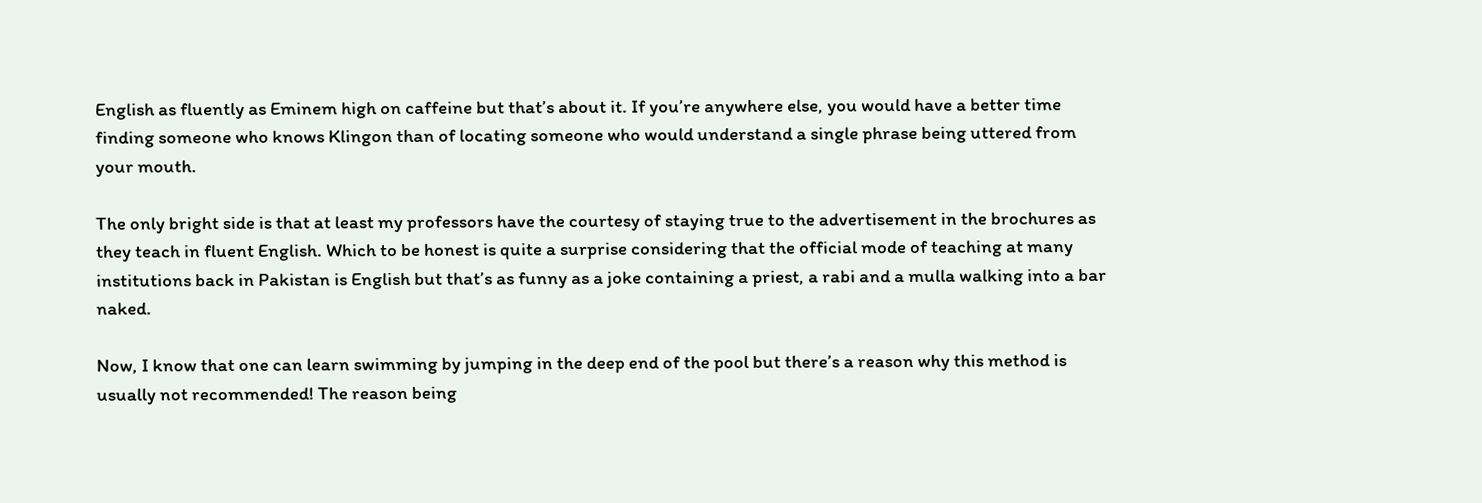English as fluently as Eminem high on caffeine but that’s about it. If you’re anywhere else, you would have a better time finding someone who knows Klingon than of locating someone who would understand a single phrase being uttered from your mouth.

The only bright side is that at least my professors have the courtesy of staying true to the advertisement in the brochures as they teach in fluent English. Which to be honest is quite a surprise considering that the official mode of teaching at many institutions back in Pakistan is English but that’s as funny as a joke containing a priest, a rabi and a mulla walking into a bar naked.

Now, I know that one can learn swimming by jumping in the deep end of the pool but there’s a reason why this method is usually not recommended! The reason being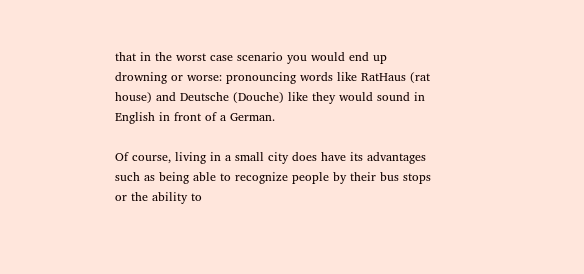that in the worst case scenario you would end up drowning or worse: pronouncing words like RatHaus (rat house) and Deutsche (Douche) like they would sound in English in front of a German.

Of course, living in a small city does have its advantages such as being able to recognize people by their bus stops or the ability to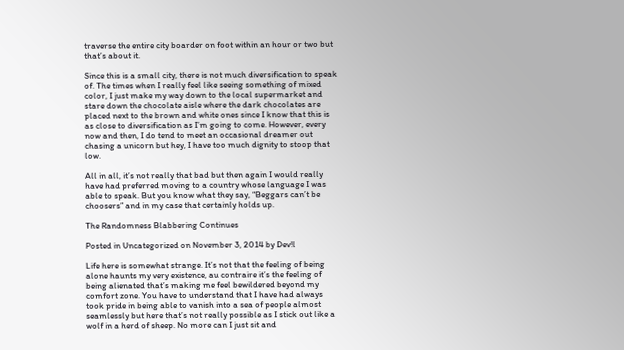traverse the entire city boarder on foot within an hour or two but that’s about it.

Since this is a small city, there is not much diversification to speak of. The times when I really feel like seeing something of mixed color, I just make my way down to the local supermarket and stare down the chocolate aisle where the dark chocolates are placed next to the brown and white ones since I know that this is as close to diversification as I’m going to come. However, every now and then, I do tend to meet an occasional dreamer out chasing a unicorn but hey, I have too much dignity to stoop that low.

All in all, it’s not really that bad but then again I would really have had preferred moving to a country whose language I was able to speak. But you know what they say, “Beggars can’t be choosers” and in my case that certainly holds up.

The Randomness Blabbering Continues

Posted in Uncategorized on November 3, 2014 by Dev!l

Life here is somewhat strange. It’s not that the feeling of being alone haunts my very existence, au contraire it’s the feeling of being alienated that’s making me feel bewildered beyond my comfort zone. You have to understand that I have had always took pride in being able to vanish into a sea of people almost seamlessly but here that’s not really possible as I stick out like a wolf in a herd of sheep. No more can I just sit and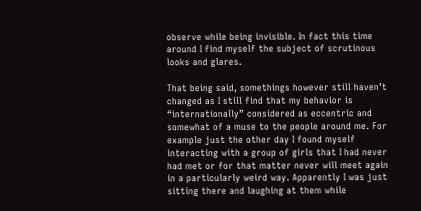observe while being invisible. In fact this time around I find myself the subject of scrutinous looks and glares.

That being said, somethings however still haven’t changed as I still find that my behavior is “internationally” considered as eccentric and somewhat of a muse to the people around me. For example just the other day I found myself interacting with a group of girls that I had never had met or for that matter never will meet again in a particularly weird way. Apparently I was just sitting there and laughing at them while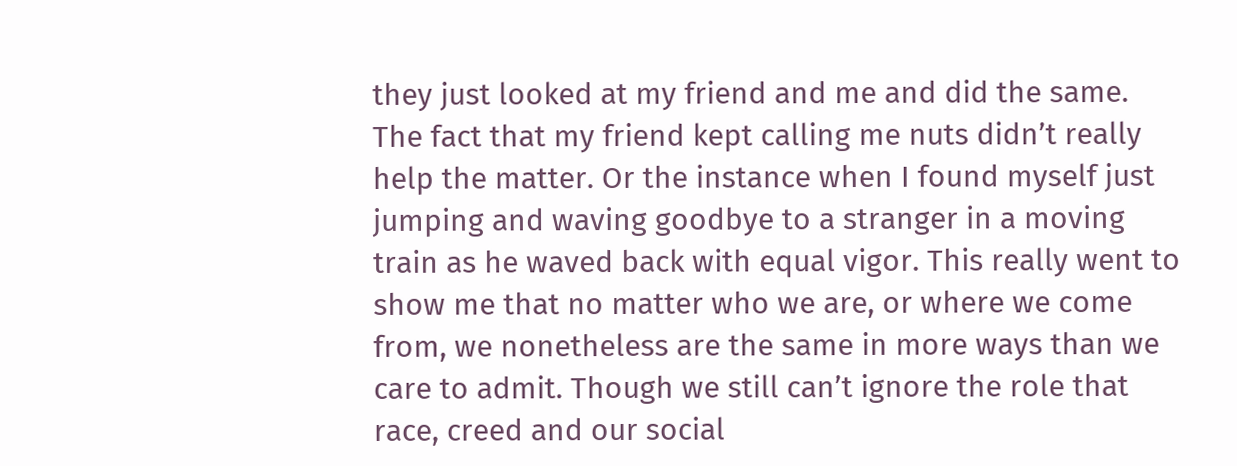they just looked at my friend and me and did the same. The fact that my friend kept calling me nuts didn’t really help the matter. Or the instance when I found myself just jumping and waving goodbye to a stranger in a moving train as he waved back with equal vigor. This really went to show me that no matter who we are, or where we come from, we nonetheless are the same in more ways than we care to admit. Though we still can’t ignore the role that race, creed and our social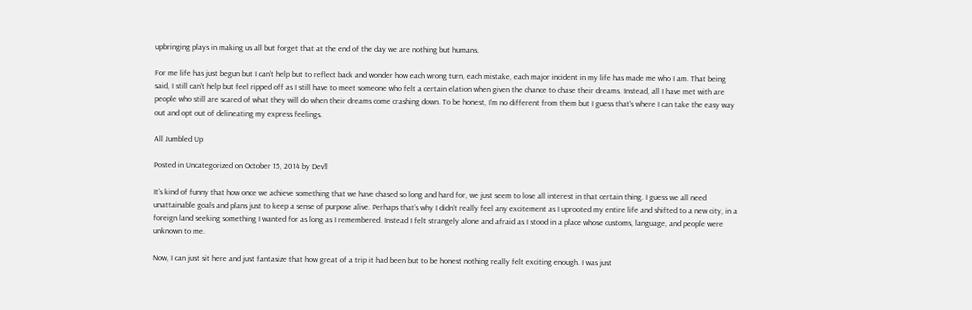upbringing plays in making us all but forget that at the end of the day we are nothing but humans.

For me life has just begun but I can’t help but to reflect back and wonder how each wrong turn, each mistake, each major incident in my life has made me who I am. That being said, I still can’t help but feel ripped off as I still have to meet someone who felt a certain elation when given the chance to chase their dreams. Instead, all I have met with are people who still are scared of what they will do when their dreams come crashing down. To be honest, I’m no different from them but I guess that’s where I can take the easy way out and opt out of delineating my express feelings.

All Jumbled Up

Posted in Uncategorized on October 15, 2014 by Dev!l

It’s kind of funny that how once we achieve something that we have chased so long and hard for, we just seem to lose all interest in that certain thing. I guess we all need unattainable goals and plans just to keep a sense of purpose alive. Perhaps that’s why I didn’t really feel any excitement as I uprooted my entire life and shifted to a new city, in a foreign land seeking something I wanted for as long as I remembered. Instead I felt strangely alone and afraid as I stood in a place whose customs, language, and people were unknown to me.

Now, I can just sit here and just fantasize that how great of a trip it had been but to be honest nothing really felt exciting enough. I was just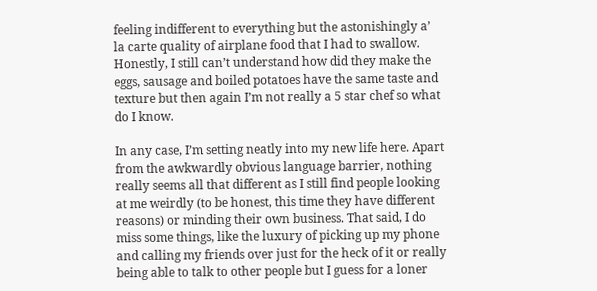feeling indifferent to everything but the astonishingly a’ la carte quality of airplane food that I had to swallow. Honestly, I still can’t understand how did they make the eggs, sausage and boiled potatoes have the same taste and texture but then again I’m not really a 5 star chef so what do I know.

In any case, I’m setting neatly into my new life here. Apart from the awkwardly obvious language barrier, nothing really seems all that different as I still find people looking at me weirdly (to be honest, this time they have different reasons) or minding their own business. That said, I do miss some things, like the luxury of picking up my phone and calling my friends over just for the heck of it or really being able to talk to other people but I guess for a loner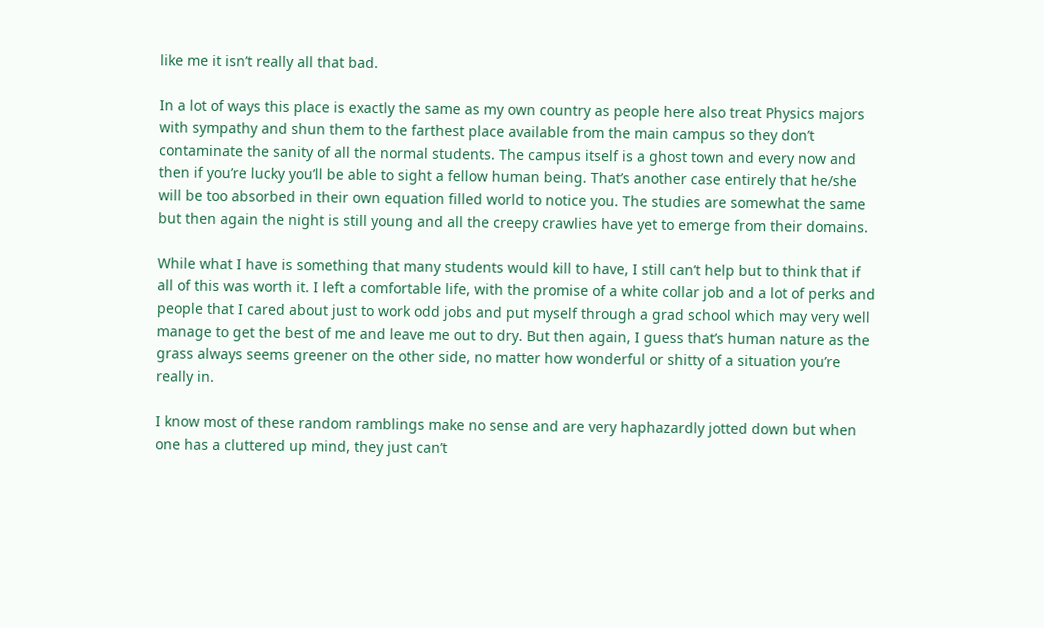like me it isn’t really all that bad.

In a lot of ways this place is exactly the same as my own country as people here also treat Physics majors with sympathy and shun them to the farthest place available from the main campus so they don’t contaminate the sanity of all the normal students. The campus itself is a ghost town and every now and then if you’re lucky you’ll be able to sight a fellow human being. That’s another case entirely that he/she will be too absorbed in their own equation filled world to notice you. The studies are somewhat the same but then again the night is still young and all the creepy crawlies have yet to emerge from their domains.

While what I have is something that many students would kill to have, I still can’t help but to think that if all of this was worth it. I left a comfortable life, with the promise of a white collar job and a lot of perks and people that I cared about just to work odd jobs and put myself through a grad school which may very well manage to get the best of me and leave me out to dry. But then again, I guess that’s human nature as the grass always seems greener on the other side, no matter how wonderful or shitty of a situation you’re really in.

I know most of these random ramblings make no sense and are very haphazardly jotted down but when one has a cluttered up mind, they just can’t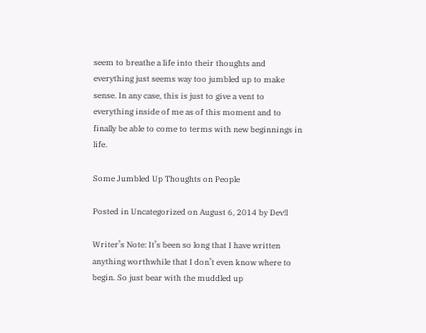seem to breathe a life into their thoughts and everything just seems way too jumbled up to make sense. In any case, this is just to give a vent to everything inside of me as of this moment and to finally be able to come to terms with new beginnings in life.

Some Jumbled Up Thoughts on People

Posted in Uncategorized on August 6, 2014 by Dev!l

Writer’s Note: It’s been so long that I have written anything worthwhile that I don’t even know where to begin. So just bear with the muddled up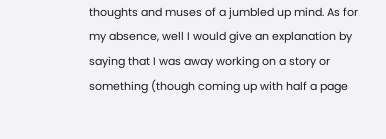thoughts and muses of a jumbled up mind. As for my absence, well I would give an explanation by saying that I was away working on a story or something (though coming up with half a page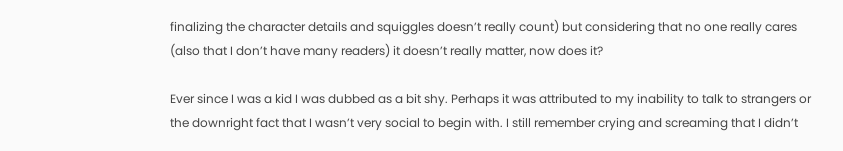finalizing the character details and squiggles doesn’t really count) but considering that no one really cares (also that I don’t have many readers) it doesn’t really matter, now does it?

Ever since I was a kid I was dubbed as a bit shy. Perhaps it was attributed to my inability to talk to strangers or the downright fact that I wasn’t very social to begin with. I still remember crying and screaming that I didn’t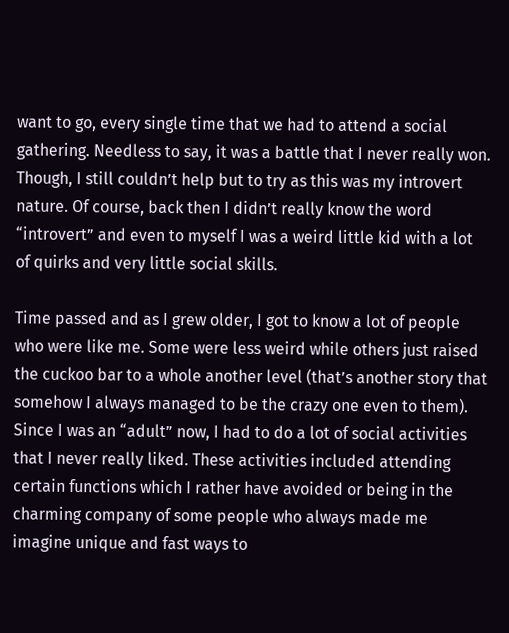want to go, every single time that we had to attend a social gathering. Needless to say, it was a battle that I never really won. Though, I still couldn’t help but to try as this was my introvert nature. Of course, back then I didn’t really know the word “introvert” and even to myself I was a weird little kid with a lot of quirks and very little social skills.

Time passed and as I grew older, I got to know a lot of people who were like me. Some were less weird while others just raised the cuckoo bar to a whole another level (that’s another story that somehow I always managed to be the crazy one even to them). Since I was an “adult” now, I had to do a lot of social activities that I never really liked. These activities included attending certain functions which I rather have avoided or being in the charming company of some people who always made me imagine unique and fast ways to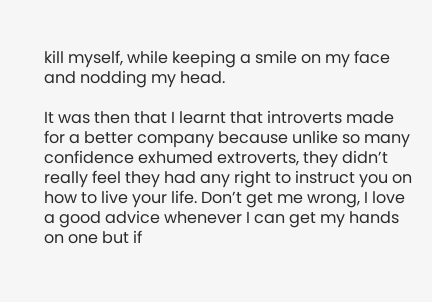kill myself, while keeping a smile on my face and nodding my head.

It was then that I learnt that introverts made for a better company because unlike so many confidence exhumed extroverts, they didn’t really feel they had any right to instruct you on how to live your life. Don’t get me wrong, I love a good advice whenever I can get my hands on one but if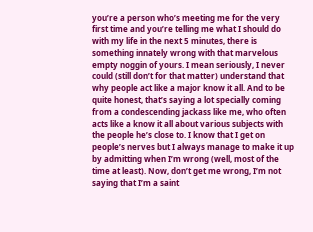you’re a person who’s meeting me for the very first time and you’re telling me what I should do with my life in the next 5 minutes, there is something innately wrong with that marvelous empty noggin of yours. I mean seriously, I never could (still don’t for that matter) understand that why people act like a major know it all. And to be quite honest, that’s saying a lot specially coming from a condescending jackass like me, who often acts like a know it all about various subjects with the people he’s close to. I know that I get on people’s nerves but I always manage to make it up by admitting when I’m wrong (well, most of the time at least). Now, don’t get me wrong, I’m not saying that I’m a saint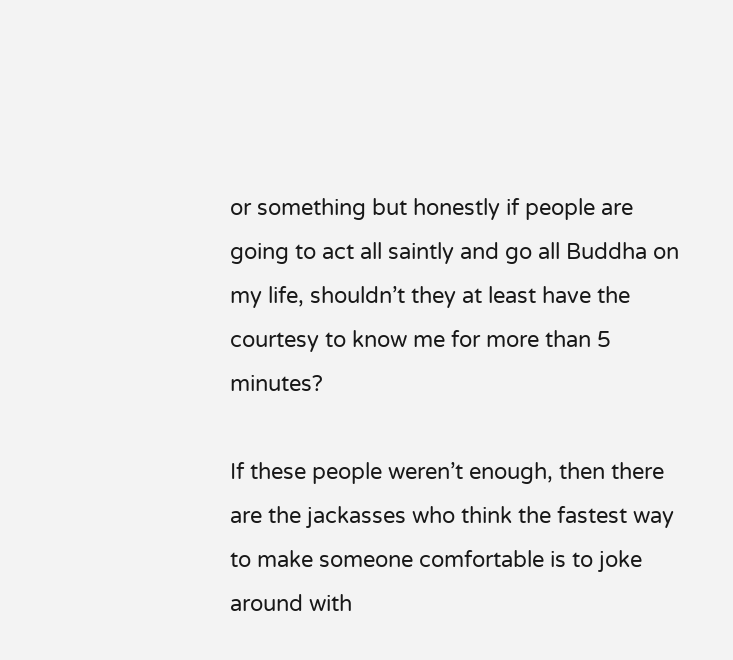or something but honestly if people are going to act all saintly and go all Buddha on my life, shouldn’t they at least have the courtesy to know me for more than 5 minutes?

If these people weren’t enough, then there are the jackasses who think the fastest way to make someone comfortable is to joke around with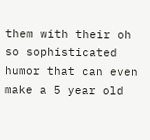them with their oh so sophisticated humor that can even make a 5 year old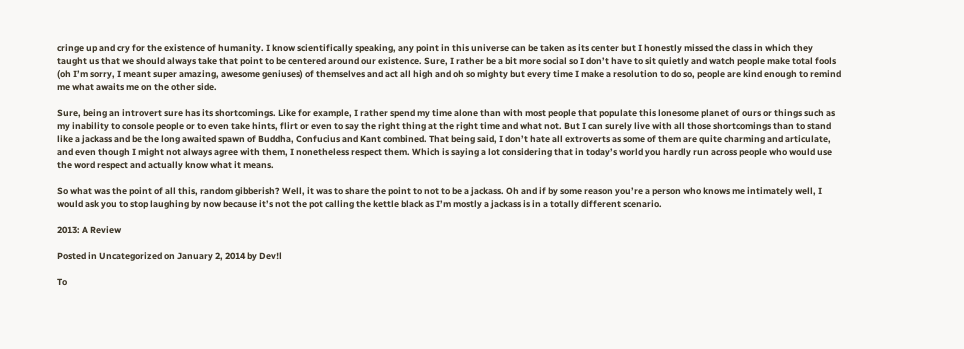cringe up and cry for the existence of humanity. I know scientifically speaking, any point in this universe can be taken as its center but I honestly missed the class in which they taught us that we should always take that point to be centered around our existence. Sure, I rather be a bit more social so I don’t have to sit quietly and watch people make total fools (oh I’m sorry, I meant super amazing, awesome geniuses) of themselves and act all high and oh so mighty but every time I make a resolution to do so, people are kind enough to remind me what awaits me on the other side.

Sure, being an introvert sure has its shortcomings. Like for example, I rather spend my time alone than with most people that populate this lonesome planet of ours or things such as my inability to console people or to even take hints, flirt or even to say the right thing at the right time and what not. But I can surely live with all those shortcomings than to stand like a jackass and be the long awaited spawn of Buddha, Confucius and Kant combined. That being said, I don’t hate all extroverts as some of them are quite charming and articulate, and even though I might not always agree with them, I nonetheless respect them. Which is saying a lot considering that in today’s world you hardly run across people who would use the word respect and actually know what it means.

So what was the point of all this, random gibberish? Well, it was to share the point to not to be a jackass. Oh and if by some reason you’re a person who knows me intimately well, I would ask you to stop laughing by now because it’s not the pot calling the kettle black as I’m mostly a jackass is in a totally different scenario.

2013: A Review

Posted in Uncategorized on January 2, 2014 by Dev!l

To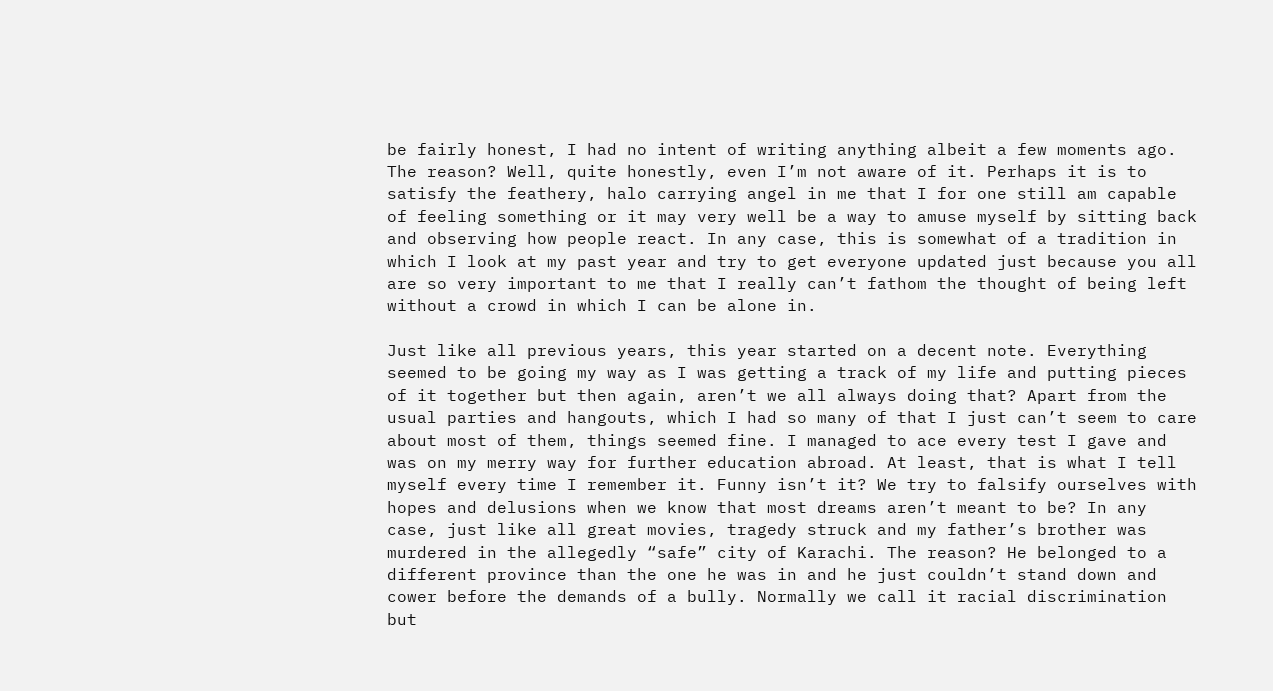be fairly honest, I had no intent of writing anything albeit a few moments ago. The reason? Well, quite honestly, even I’m not aware of it. Perhaps it is to satisfy the feathery, halo carrying angel in me that I for one still am capable of feeling something or it may very well be a way to amuse myself by sitting back and observing how people react. In any case, this is somewhat of a tradition in which I look at my past year and try to get everyone updated just because you all are so very important to me that I really can’t fathom the thought of being left without a crowd in which I can be alone in.

Just like all previous years, this year started on a decent note. Everything seemed to be going my way as I was getting a track of my life and putting pieces of it together but then again, aren’t we all always doing that? Apart from the usual parties and hangouts, which I had so many of that I just can’t seem to care about most of them, things seemed fine. I managed to ace every test I gave and was on my merry way for further education abroad. At least, that is what I tell myself every time I remember it. Funny isn’t it? We try to falsify ourselves with hopes and delusions when we know that most dreams aren’t meant to be? In any case, just like all great movies, tragedy struck and my father’s brother was murdered in the allegedly “safe” city of Karachi. The reason? He belonged to a different province than the one he was in and he just couldn’t stand down and cower before the demands of a bully. Normally we call it racial discrimination but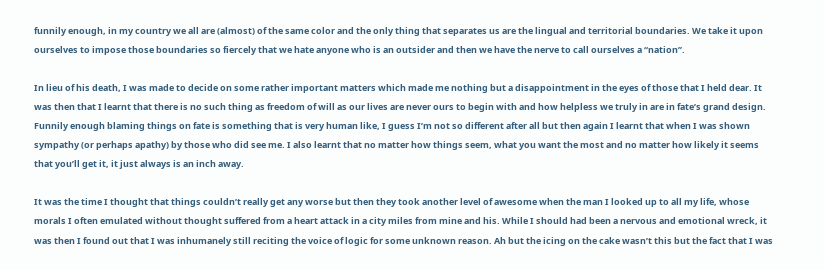funnily enough, in my country we all are (almost) of the same color and the only thing that separates us are the lingual and territorial boundaries. We take it upon ourselves to impose those boundaries so fiercely that we hate anyone who is an outsider and then we have the nerve to call ourselves a “nation”.

In lieu of his death, I was made to decide on some rather important matters which made me nothing but a disappointment in the eyes of those that I held dear. It was then that I learnt that there is no such thing as freedom of will as our lives are never ours to begin with and how helpless we truly in are in fate’s grand design. Funnily enough blaming things on fate is something that is very human like, I guess I’m not so different after all but then again I learnt that when I was shown sympathy (or perhaps apathy) by those who did see me. I also learnt that no matter how things seem, what you want the most and no matter how likely it seems that you’ll get it, it just always is an inch away.

It was the time I thought that things couldn’t really get any worse but then they took another level of awesome when the man I looked up to all my life, whose morals I often emulated without thought suffered from a heart attack in a city miles from mine and his. While I should had been a nervous and emotional wreck, it was then I found out that I was inhumanely still reciting the voice of logic for some unknown reason. Ah but the icing on the cake wasn’t this but the fact that I was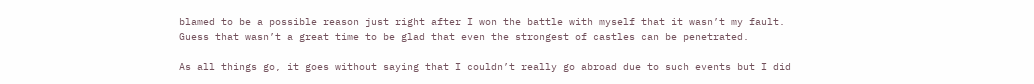blamed to be a possible reason just right after I won the battle with myself that it wasn’t my fault. Guess that wasn’t a great time to be glad that even the strongest of castles can be penetrated.

As all things go, it goes without saying that I couldn’t really go abroad due to such events but I did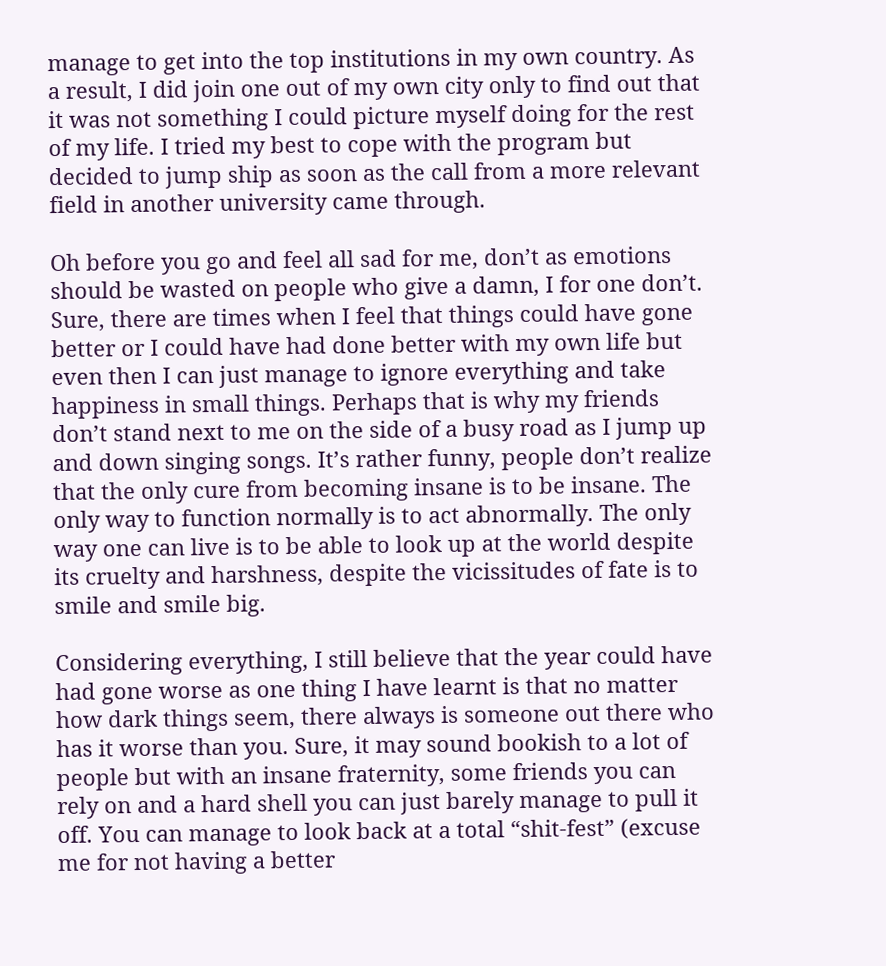manage to get into the top institutions in my own country. As a result, I did join one out of my own city only to find out that it was not something I could picture myself doing for the rest of my life. I tried my best to cope with the program but decided to jump ship as soon as the call from a more relevant field in another university came through.

Oh before you go and feel all sad for me, don’t as emotions should be wasted on people who give a damn, I for one don’t. Sure, there are times when I feel that things could have gone better or I could have had done better with my own life but even then I can just manage to ignore everything and take happiness in small things. Perhaps that is why my friends don’t stand next to me on the side of a busy road as I jump up and down singing songs. It’s rather funny, people don’t realize that the only cure from becoming insane is to be insane. The only way to function normally is to act abnormally. The only way one can live is to be able to look up at the world despite its cruelty and harshness, despite the vicissitudes of fate is to smile and smile big.

Considering everything, I still believe that the year could have had gone worse as one thing I have learnt is that no matter how dark things seem, there always is someone out there who has it worse than you. Sure, it may sound bookish to a lot of people but with an insane fraternity, some friends you can rely on and a hard shell you can just barely manage to pull it off. You can manage to look back at a total “shit-fest” (excuse me for not having a better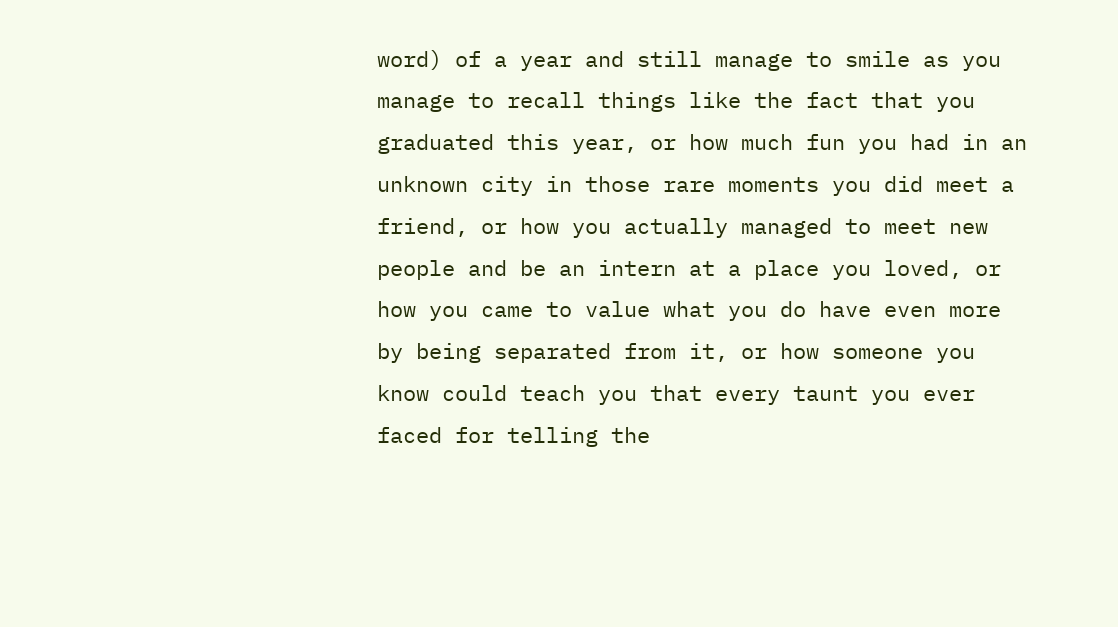word) of a year and still manage to smile as you manage to recall things like the fact that you graduated this year, or how much fun you had in an unknown city in those rare moments you did meet a friend, or how you actually managed to meet new people and be an intern at a place you loved, or how you came to value what you do have even more by being separated from it, or how someone you know could teach you that every taunt you ever faced for telling the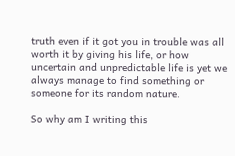truth even if it got you in trouble was all worth it by giving his life, or how uncertain and unpredictable life is yet we always manage to find something or someone for its random nature.

So why am I writing this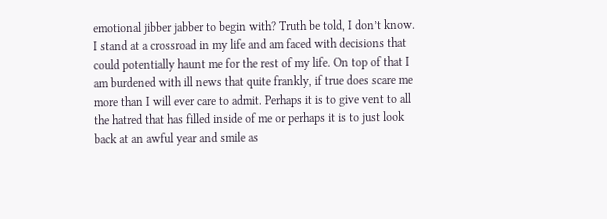emotional jibber jabber to begin with? Truth be told, I don’t know. I stand at a crossroad in my life and am faced with decisions that could potentially haunt me for the rest of my life. On top of that I am burdened with ill news that quite frankly, if true does scare me more than I will ever care to admit. Perhaps it is to give vent to all the hatred that has filled inside of me or perhaps it is to just look back at an awful year and smile as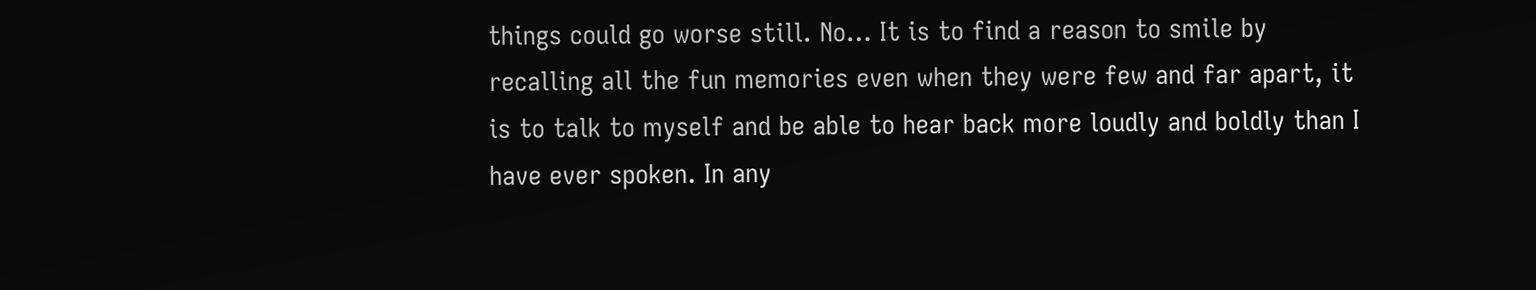things could go worse still. No… It is to find a reason to smile by recalling all the fun memories even when they were few and far apart, it is to talk to myself and be able to hear back more loudly and boldly than I have ever spoken. In any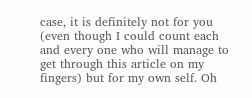case, it is definitely not for you (even though I could count each and every one who will manage to get through this article on my fingers) but for my own self. Oh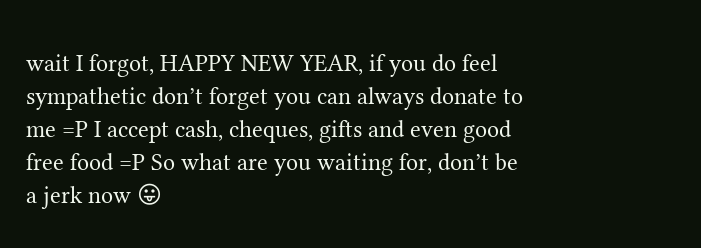wait I forgot, HAPPY NEW YEAR, if you do feel sympathetic don’t forget you can always donate to me =P I accept cash, cheques, gifts and even good free food =P So what are you waiting for, don’t be a jerk now 😛